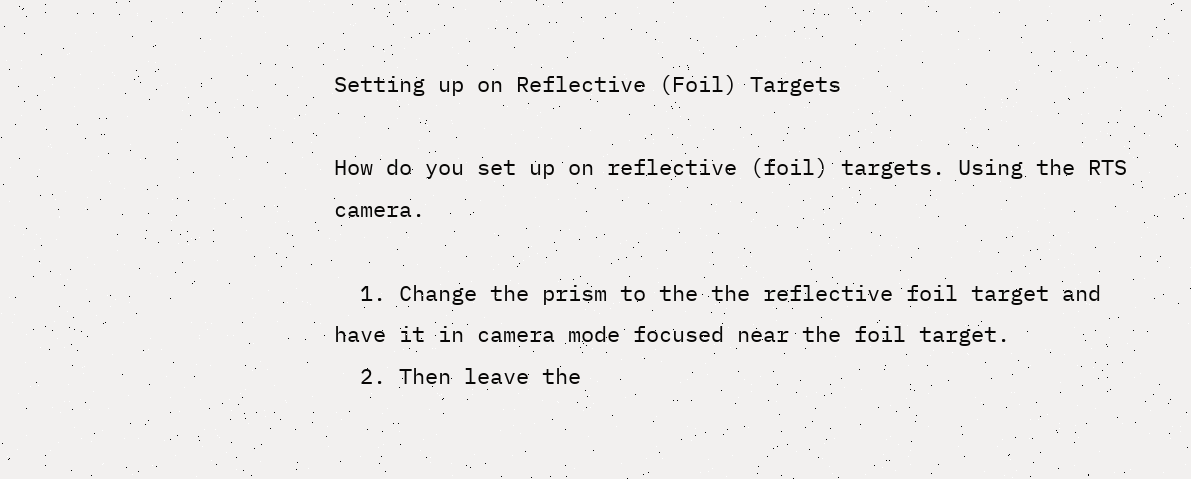Setting up on Reflective (Foil) Targets

How do you set up on reflective (foil) targets. Using the RTS camera.

  1. Change the prism to the the reflective foil target and have it in camera mode focused near the foil target.
  2. Then leave the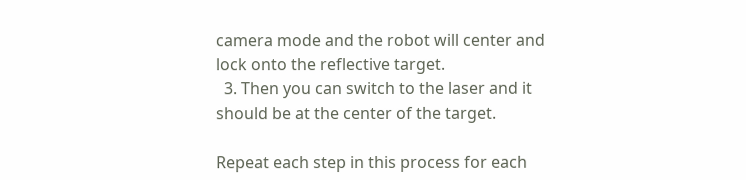camera mode and the robot will center and lock onto the reflective target.
  3. Then you can switch to the laser and it should be at the center of the target.

Repeat each step in this process for each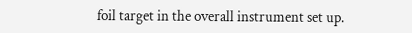foil target in the overall instrument set up.